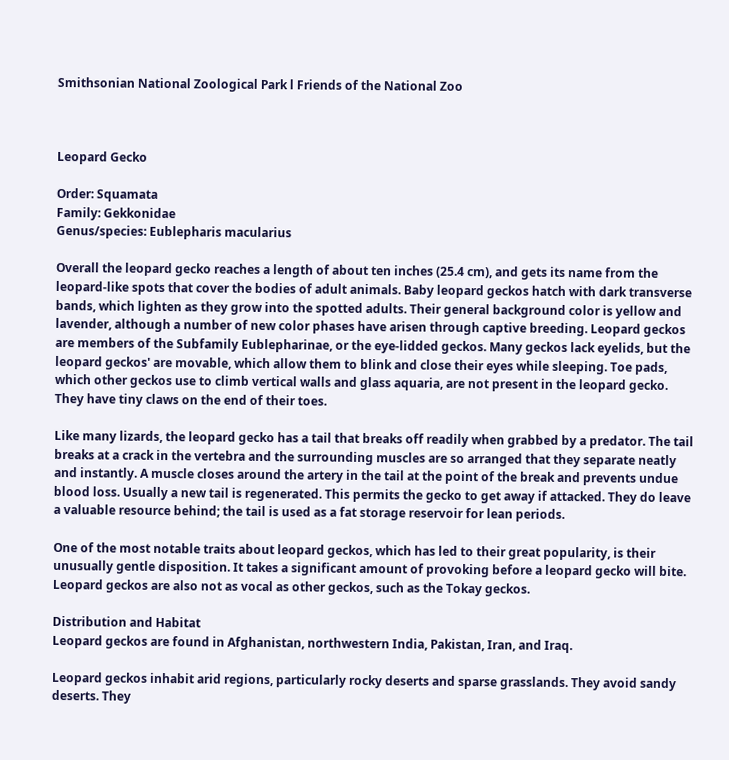Smithsonian National Zoological Park l Friends of the National Zoo



Leopard Gecko

Order: Squamata
Family: Gekkonidae
Genus/species: Eublepharis macularius

Overall the leopard gecko reaches a length of about ten inches (25.4 cm), and gets its name from the leopard-like spots that cover the bodies of adult animals. Baby leopard geckos hatch with dark transverse bands, which lighten as they grow into the spotted adults. Their general background color is yellow and lavender, although a number of new color phases have arisen through captive breeding. Leopard geckos are members of the Subfamily Eublepharinae, or the eye-lidded geckos. Many geckos lack eyelids, but the leopard geckos' are movable, which allow them to blink and close their eyes while sleeping. Toe pads, which other geckos use to climb vertical walls and glass aquaria, are not present in the leopard gecko. They have tiny claws on the end of their toes.

Like many lizards, the leopard gecko has a tail that breaks off readily when grabbed by a predator. The tail breaks at a crack in the vertebra and the surrounding muscles are so arranged that they separate neatly and instantly. A muscle closes around the artery in the tail at the point of the break and prevents undue blood loss. Usually a new tail is regenerated. This permits the gecko to get away if attacked. They do leave a valuable resource behind; the tail is used as a fat storage reservoir for lean periods.

One of the most notable traits about leopard geckos, which has led to their great popularity, is their unusually gentle disposition. It takes a significant amount of provoking before a leopard gecko will bite. Leopard geckos are also not as vocal as other geckos, such as the Tokay geckos.

Distribution and Habitat
Leopard geckos are found in Afghanistan, northwestern India, Pakistan, Iran, and Iraq.

Leopard geckos inhabit arid regions, particularly rocky deserts and sparse grasslands. They avoid sandy deserts. They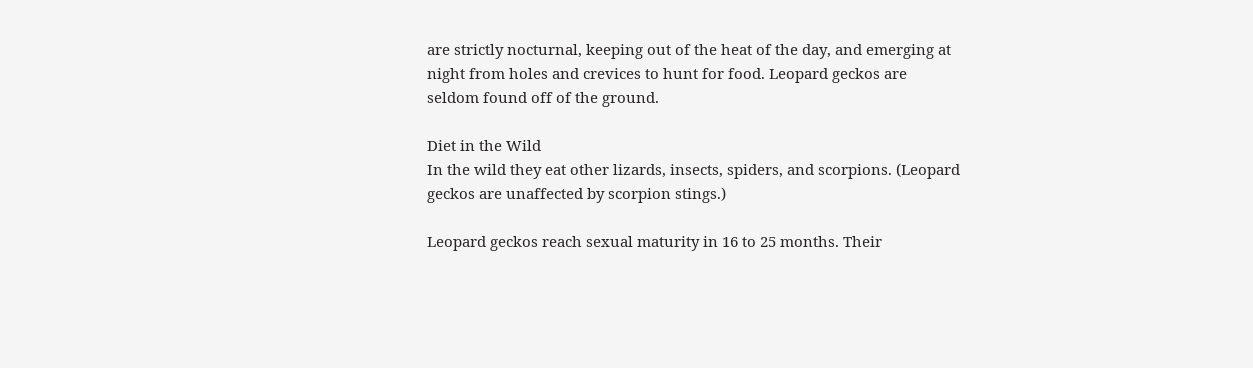are strictly nocturnal, keeping out of the heat of the day, and emerging at night from holes and crevices to hunt for food. Leopard geckos are seldom found off of the ground.

Diet in the Wild
In the wild they eat other lizards, insects, spiders, and scorpions. (Leopard geckos are unaffected by scorpion stings.)

Leopard geckos reach sexual maturity in 16 to 25 months. Their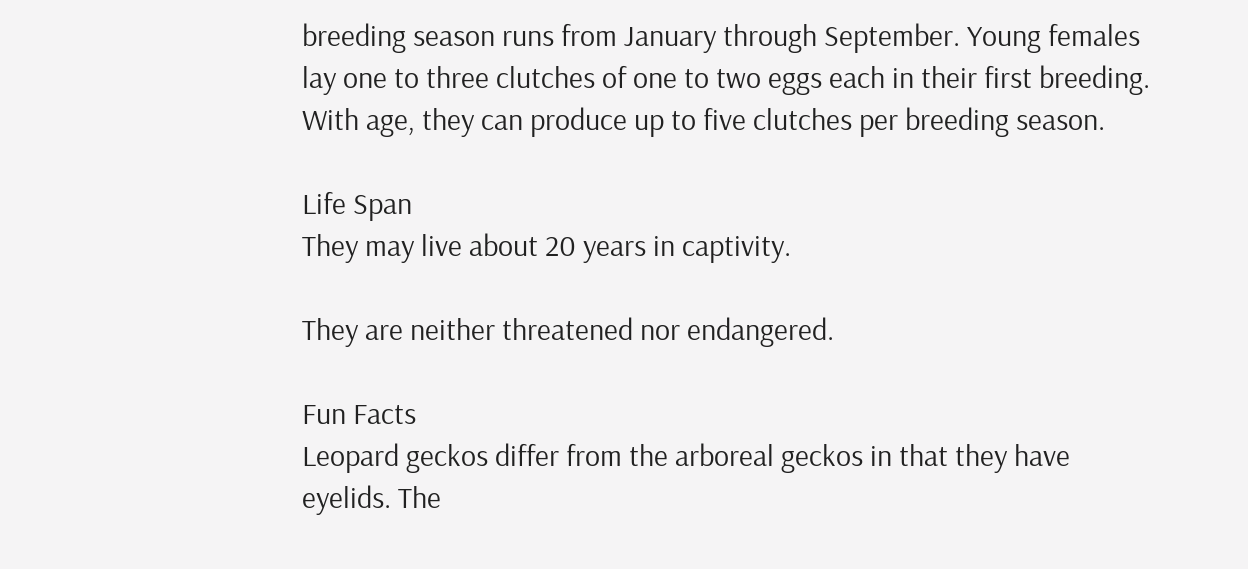breeding season runs from January through September. Young females lay one to three clutches of one to two eggs each in their first breeding. With age, they can produce up to five clutches per breeding season.

Life Span
They may live about 20 years in captivity.

They are neither threatened nor endangered.

Fun Facts
Leopard geckos differ from the arboreal geckos in that they have eyelids. The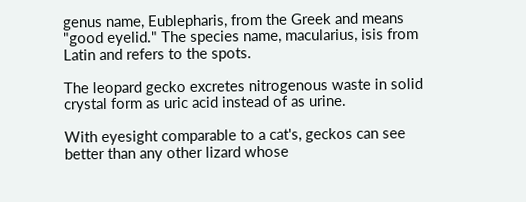genus name, Eublepharis, from the Greek and means "good eyelid." The species name, macularius, isis from Latin and refers to the spots.

The leopard gecko excretes nitrogenous waste in solid crystal form as uric acid instead of as urine.

With eyesight comparable to a cat's, geckos can see better than any other lizard whose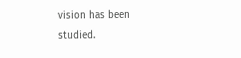vision has been studied.